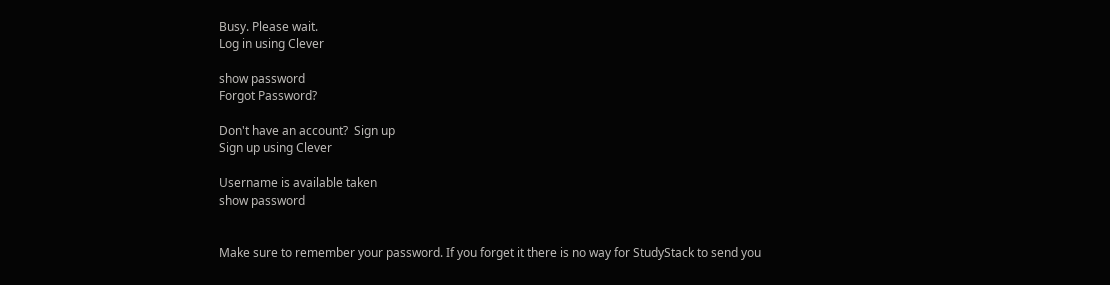Busy. Please wait.
Log in using Clever

show password
Forgot Password?

Don't have an account?  Sign up
Sign up using Clever

Username is available taken
show password


Make sure to remember your password. If you forget it there is no way for StudyStack to send you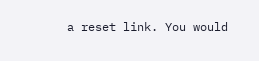a reset link. You would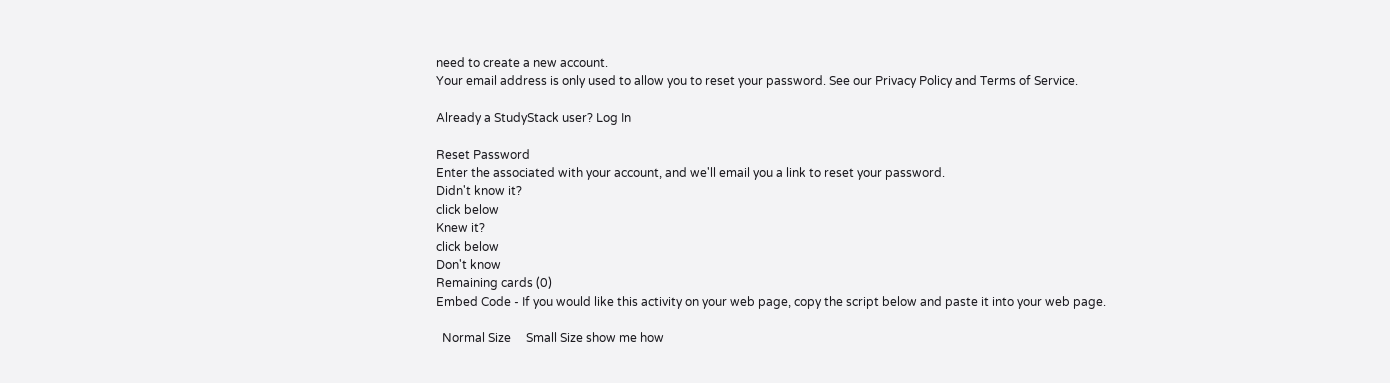need to create a new account.
Your email address is only used to allow you to reset your password. See our Privacy Policy and Terms of Service.

Already a StudyStack user? Log In

Reset Password
Enter the associated with your account, and we'll email you a link to reset your password.
Didn't know it?
click below
Knew it?
click below
Don't know
Remaining cards (0)
Embed Code - If you would like this activity on your web page, copy the script below and paste it into your web page.

  Normal Size     Small Size show me how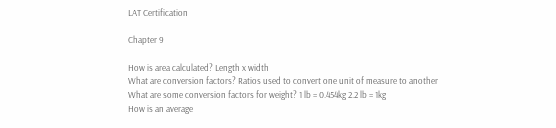LAT Certification

Chapter 9

How is area calculated? Length x width
What are conversion factors? Ratios used to convert one unit of measure to another
What are some conversion factors for weight? 1 lb = 0.454kg 2.2 lb = 1kg
How is an average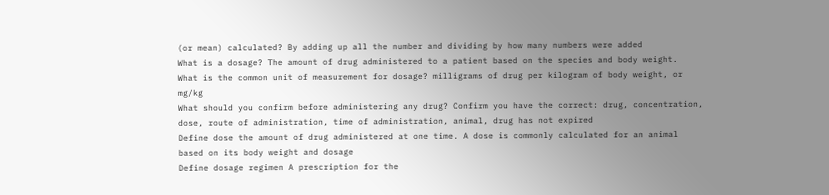(or mean) calculated? By adding up all the number and dividing by how many numbers were added
What is a dosage? The amount of drug administered to a patient based on the species and body weight.
What is the common unit of measurement for dosage? milligrams of drug per kilogram of body weight, or mg/kg
What should you confirm before administering any drug? Confirm you have the correct: drug, concentration, dose, route of administration, time of administration, animal, drug has not expired
Define dose the amount of drug administered at one time. A dose is commonly calculated for an animal based on its body weight and dosage
Define dosage regimen A prescription for the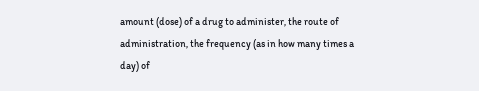amount (dose) of a drug to administer, the route of administration, the frequency (as in how many times a day) of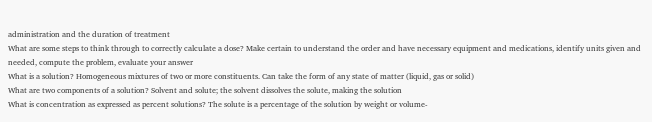administration and the duration of treatment
What are some steps to think through to correctly calculate a dose? Make certain to understand the order and have necessary equipment and medications, identify units given and needed, compute the problem, evaluate your answer
What is a solution? Homogeneous mixtures of two or more constituents. Can take the form of any state of matter (liquid, gas or solid)
What are two components of a solution? Solvent and solute; the solvent dissolves the solute, making the solution
What is concentration as expressed as percent solutions? The solute is a percentage of the solution by weight or volume-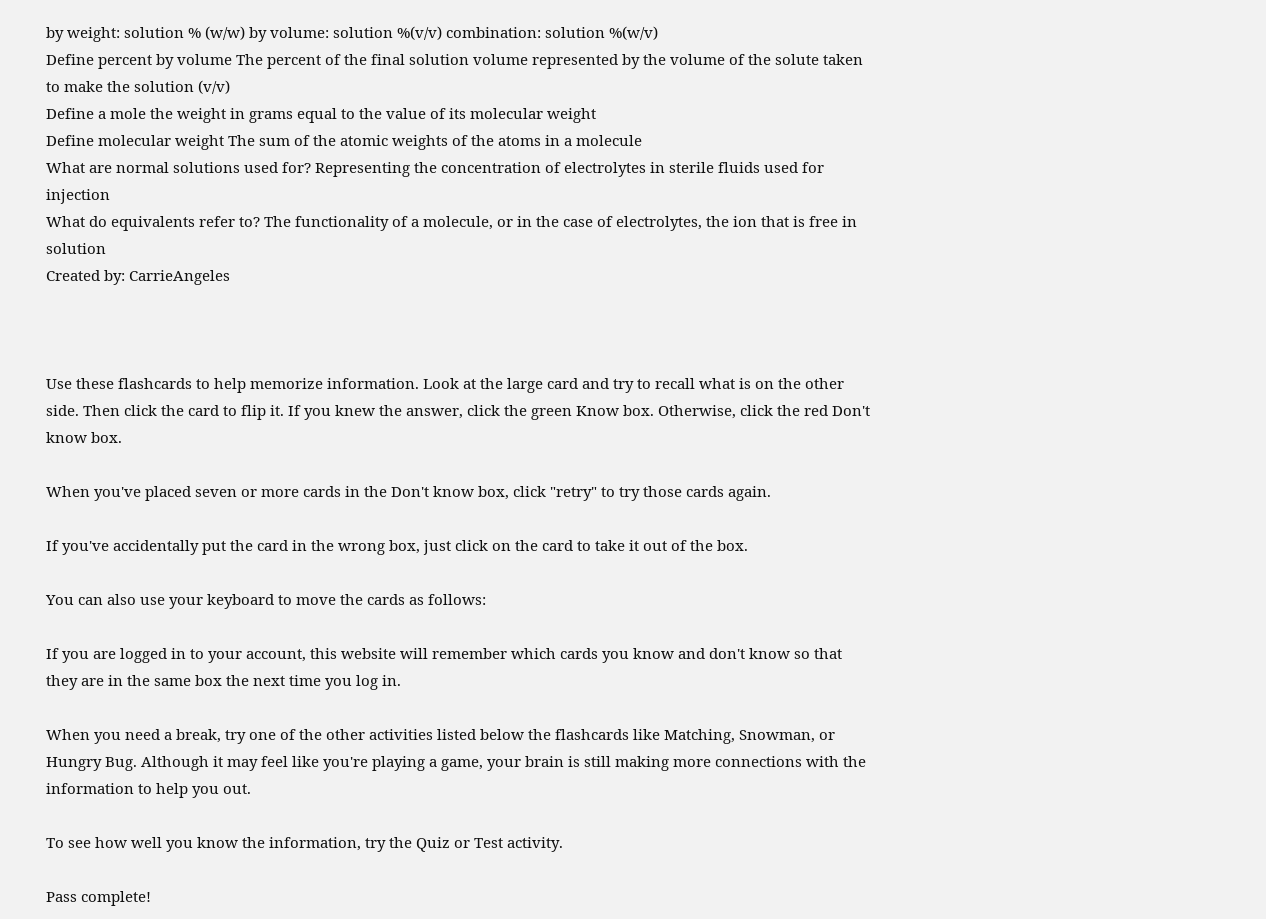by weight: solution % (w/w) by volume: solution %(v/v) combination: solution %(w/v)
Define percent by volume The percent of the final solution volume represented by the volume of the solute taken to make the solution (v/v)
Define a mole the weight in grams equal to the value of its molecular weight
Define molecular weight The sum of the atomic weights of the atoms in a molecule
What are normal solutions used for? Representing the concentration of electrolytes in sterile fluids used for injection
What do equivalents refer to? The functionality of a molecule, or in the case of electrolytes, the ion that is free in solution
Created by: CarrieAngeles



Use these flashcards to help memorize information. Look at the large card and try to recall what is on the other side. Then click the card to flip it. If you knew the answer, click the green Know box. Otherwise, click the red Don't know box.

When you've placed seven or more cards in the Don't know box, click "retry" to try those cards again.

If you've accidentally put the card in the wrong box, just click on the card to take it out of the box.

You can also use your keyboard to move the cards as follows:

If you are logged in to your account, this website will remember which cards you know and don't know so that they are in the same box the next time you log in.

When you need a break, try one of the other activities listed below the flashcards like Matching, Snowman, or Hungry Bug. Although it may feel like you're playing a game, your brain is still making more connections with the information to help you out.

To see how well you know the information, try the Quiz or Test activity.

Pass complete!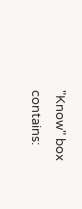"Know" box contains: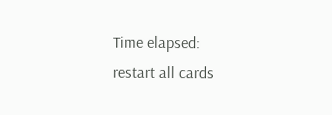Time elapsed:
restart all cards